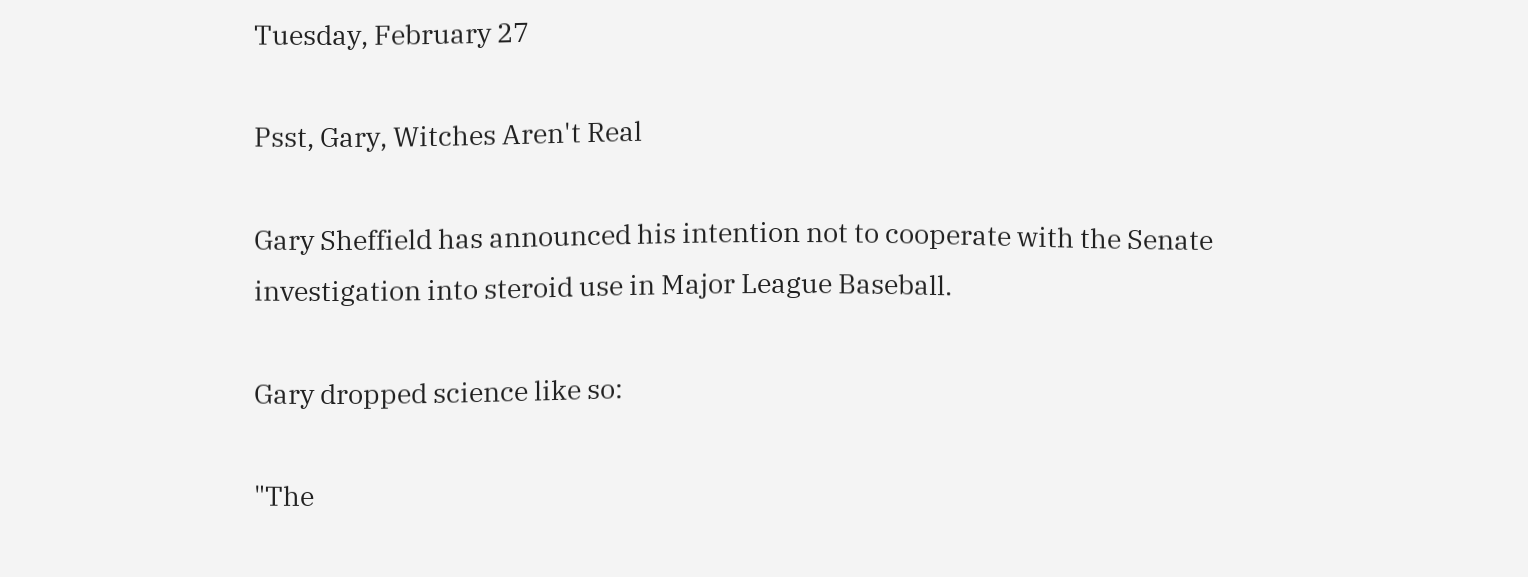Tuesday, February 27

Psst, Gary, Witches Aren't Real

Gary Sheffield has announced his intention not to cooperate with the Senate investigation into steroid use in Major League Baseball.

Gary dropped science like so:

"The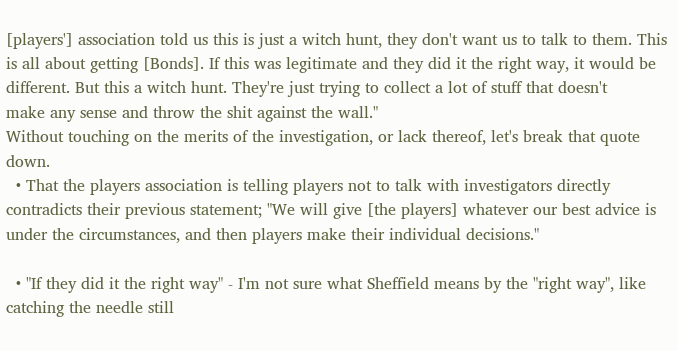[players'] association told us this is just a witch hunt, they don't want us to talk to them. This is all about getting [Bonds]. If this was legitimate and they did it the right way, it would be different. But this a witch hunt. They're just trying to collect a lot of stuff that doesn't
make any sense and throw the shit against the wall."
Without touching on the merits of the investigation, or lack thereof, let's break that quote down.
  • That the players association is telling players not to talk with investigators directly contradicts their previous statement; "We will give [the players] whatever our best advice is under the circumstances, and then players make their individual decisions."

  • "If they did it the right way" - I'm not sure what Sheffield means by the "right way", like catching the needle still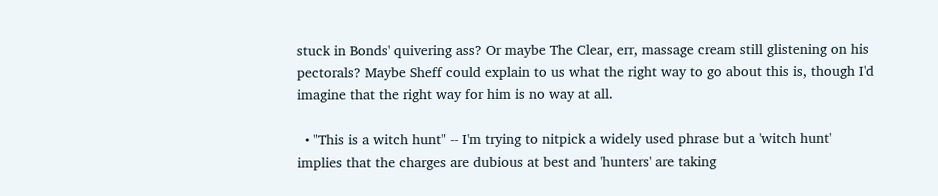stuck in Bonds' quivering ass? Or maybe The Clear, err, massage cream still glistening on his pectorals? Maybe Sheff could explain to us what the right way to go about this is, though I'd imagine that the right way for him is no way at all.

  • "This is a witch hunt" -- I'm trying to nitpick a widely used phrase but a 'witch hunt' implies that the charges are dubious at best and 'hunters' are taking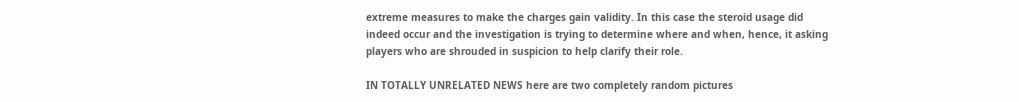extreme measures to make the charges gain validity. In this case the steroid usage did indeed occur and the investigation is trying to determine where and when, hence, it asking players who are shrouded in suspicion to help clarify their role.

IN TOTALLY UNRELATED NEWS here are two completely random pictures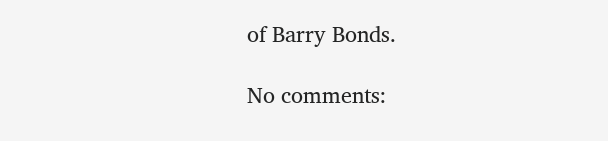of Barry Bonds.

No comments: